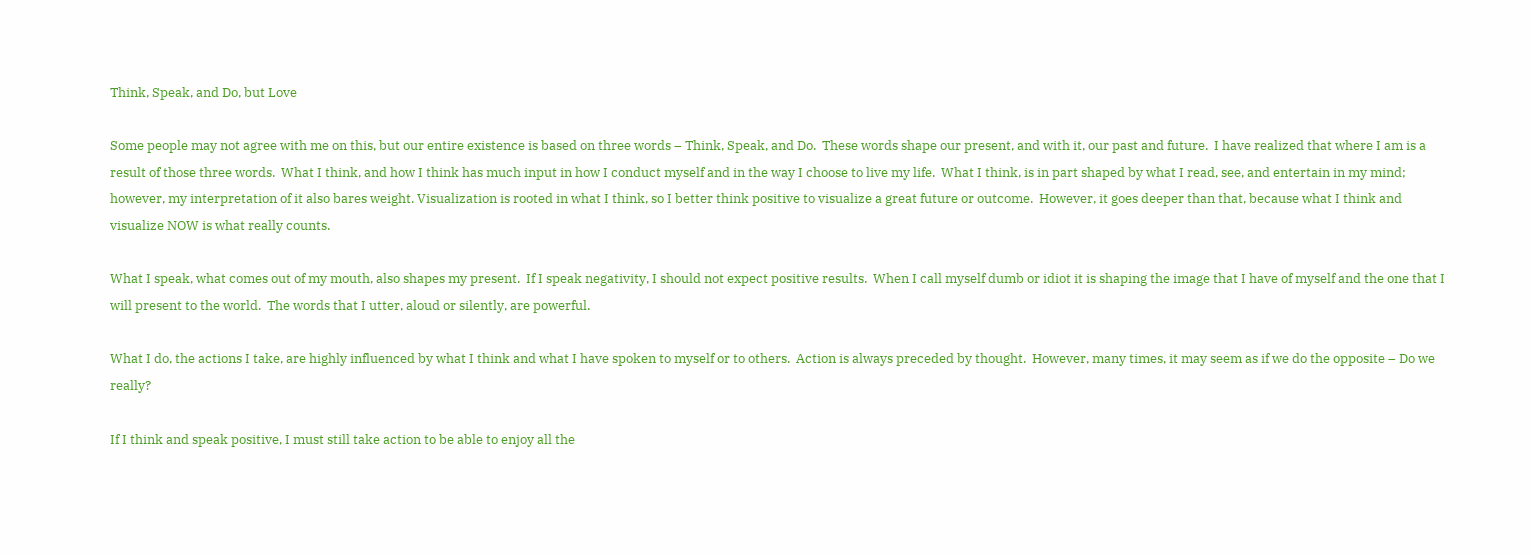Think, Speak, and Do, but Love

Some people may not agree with me on this, but our entire existence is based on three words – Think, Speak, and Do.  These words shape our present, and with it, our past and future.  I have realized that where I am is a result of those three words.  What I think, and how I think has much input in how I conduct myself and in the way I choose to live my life.  What I think, is in part shaped by what I read, see, and entertain in my mind; however, my interpretation of it also bares weight. Visualization is rooted in what I think, so I better think positive to visualize a great future or outcome.  However, it goes deeper than that, because what I think and visualize NOW is what really counts.

What I speak, what comes out of my mouth, also shapes my present.  If I speak negativity, I should not expect positive results.  When I call myself dumb or idiot it is shaping the image that I have of myself and the one that I will present to the world.  The words that I utter, aloud or silently, are powerful.

What I do, the actions I take, are highly influenced by what I think and what I have spoken to myself or to others.  Action is always preceded by thought.  However, many times, it may seem as if we do the opposite – Do we really?

If I think and speak positive, I must still take action to be able to enjoy all the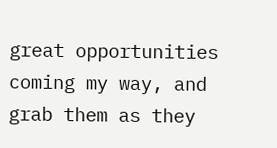great opportunities coming my way, and grab them as they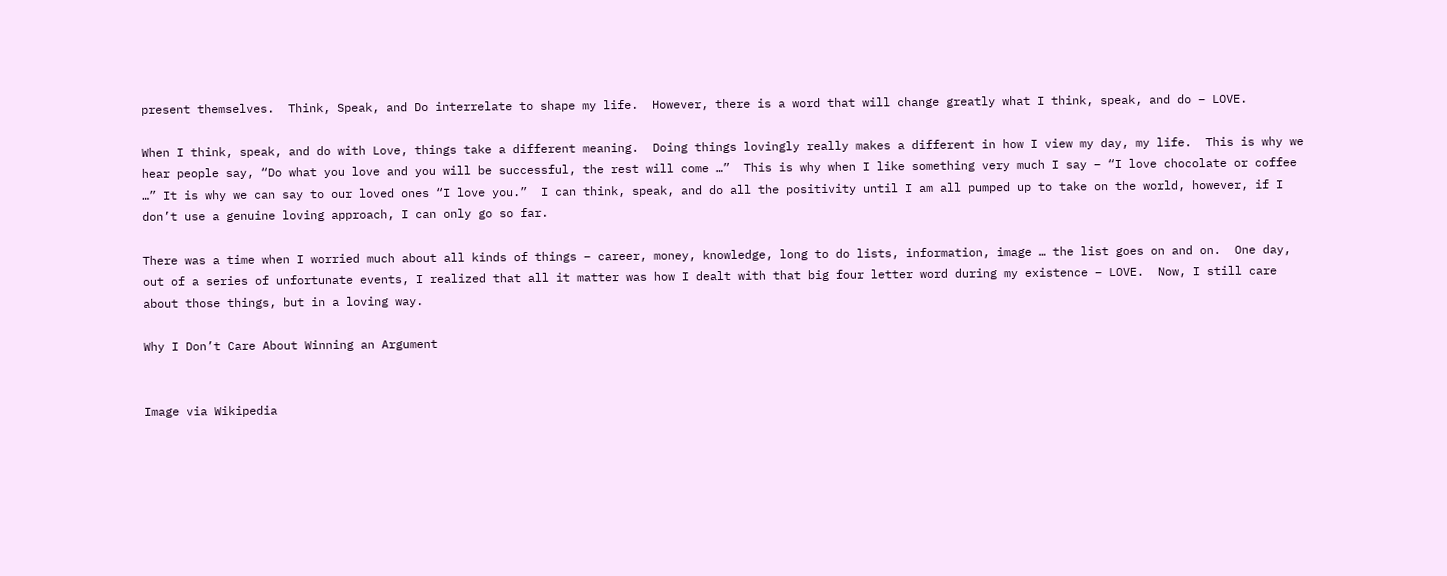present themselves.  Think, Speak, and Do interrelate to shape my life.  However, there is a word that will change greatly what I think, speak, and do – LOVE.

When I think, speak, and do with Love, things take a different meaning.  Doing things lovingly really makes a different in how I view my day, my life.  This is why we hear people say, “Do what you love and you will be successful, the rest will come …”  This is why when I like something very much I say – “I love chocolate or coffee …” It is why we can say to our loved ones “I love you.”  I can think, speak, and do all the positivity until I am all pumped up to take on the world, however, if I don’t use a genuine loving approach, I can only go so far.

There was a time when I worried much about all kinds of things – career, money, knowledge, long to do lists, information, image … the list goes on and on.  One day, out of a series of unfortunate events, I realized that all it matter was how I dealt with that big four letter word during my existence – LOVE.  Now, I still care about those things, but in a loving way.

Why I Don’t Care About Winning an Argument


Image via Wikipedia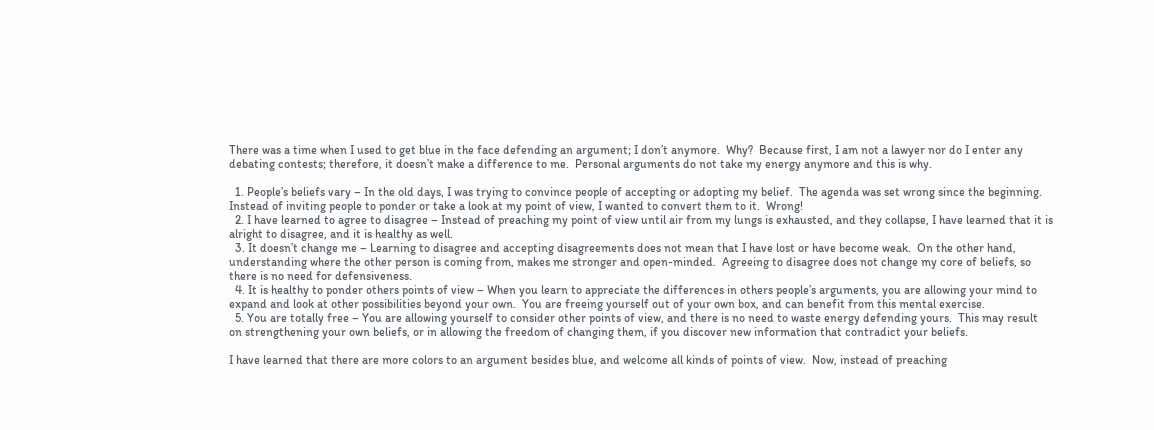There was a time when I used to get blue in the face defending an argument; I don’t anymore.  Why?  Because first, I am not a lawyer nor do I enter any debating contests; therefore, it doesn’t make a difference to me.  Personal arguments do not take my energy anymore and this is why.

  1. People’s beliefs vary – In the old days, I was trying to convince people of accepting or adopting my belief.  The agenda was set wrong since the beginning.  Instead of inviting people to ponder or take a look at my point of view, I wanted to convert them to it.  Wrong!
  2. I have learned to agree to disagree – Instead of preaching my point of view until air from my lungs is exhausted, and they collapse, I have learned that it is alright to disagree, and it is healthy as well.
  3. It doesn’t change me – Learning to disagree and accepting disagreements does not mean that I have lost or have become weak.  On the other hand, understanding where the other person is coming from, makes me stronger and open-minded.  Agreeing to disagree does not change my core of beliefs, so there is no need for defensiveness.
  4. It is healthy to ponder others points of view – When you learn to appreciate the differences in others people’s arguments, you are allowing your mind to expand and look at other possibilities beyond your own.  You are freeing yourself out of your own box, and can benefit from this mental exercise.
  5. You are totally free – You are allowing yourself to consider other points of view, and there is no need to waste energy defending yours.  This may result on strengthening your own beliefs, or in allowing the freedom of changing them, if you discover new information that contradict your beliefs.

I have learned that there are more colors to an argument besides blue, and welcome all kinds of points of view.  Now, instead of preaching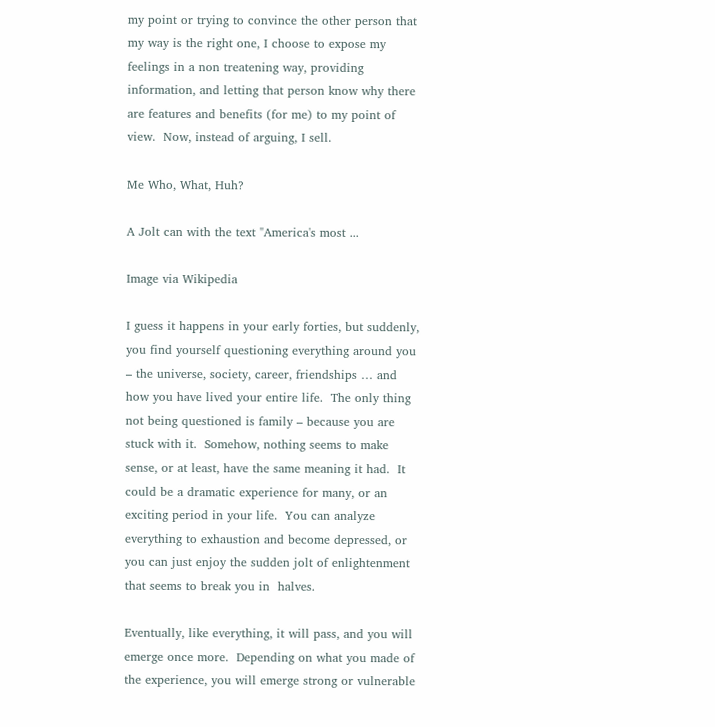my point or trying to convince the other person that my way is the right one, I choose to expose my feelings in a non treatening way, providing information, and letting that person know why there are features and benefits (for me) to my point of view.  Now, instead of arguing, I sell.

Me Who, What, Huh?

A Jolt can with the text "America's most ...

Image via Wikipedia

I guess it happens in your early forties, but suddenly, you find yourself questioning everything around you – the universe, society, career, friendships … and how you have lived your entire life.  The only thing not being questioned is family – because you are stuck with it.  Somehow, nothing seems to make sense, or at least, have the same meaning it had.  It could be a dramatic experience for many, or an exciting period in your life.  You can analyze everything to exhaustion and become depressed, or you can just enjoy the sudden jolt of enlightenment that seems to break you in  halves.

Eventually, like everything, it will pass, and you will emerge once more.  Depending on what you made of the experience, you will emerge strong or vulnerable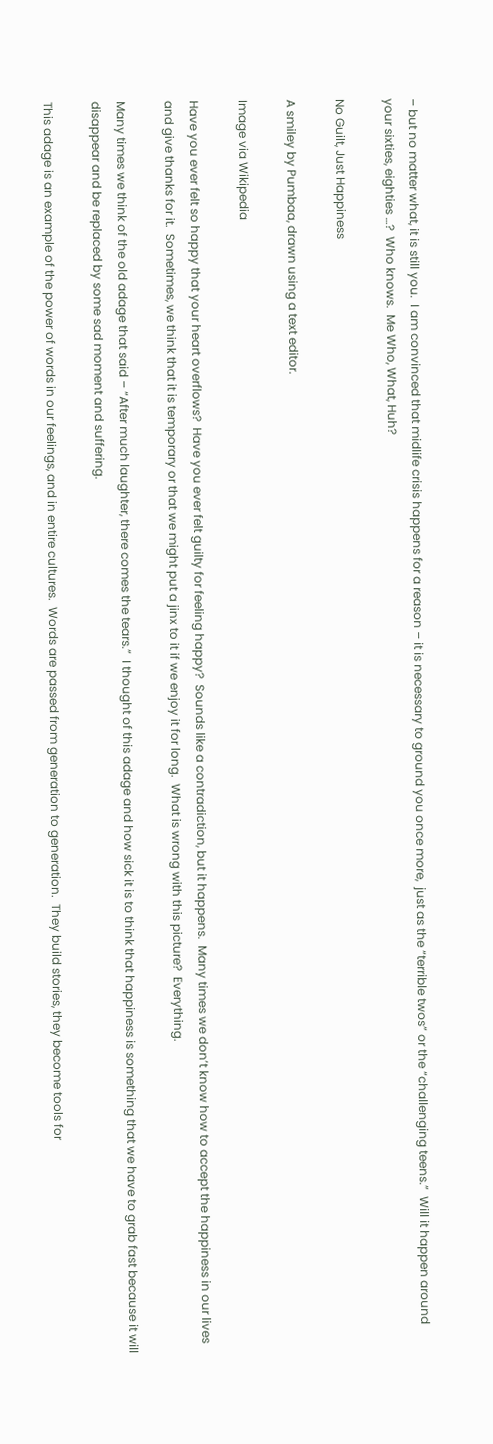– but no matter what, it is still you.  I am convinced that midlife crisis happens for a reason – it is necessary to ground you once more,  just as the “terrible twos” or the “challenging teens.”  Will it happen around your sixties, eighties …?  Who knows.  Me Who, What, Huh?

No Guilt, Just Happiness

A smiley by Pumbaa, drawn using a text editor.

Image via Wikipedia

Have you ever felt so happy that your heart overflows?  Have you ever felt guilty for feeling happy?  Sounds like a contradiction, but it happens.  Many times we don’t know how to accept the happiness in our lives and give thanks for it.  Sometimes, we think that it is temporary or that we might put a jinx to it if we enjoy it for long.  What is wrong with this picture?  Everything.

Many times we think of the old adage that said – “After much laughter, there comes the tears.”  I thought of this adage and how sick it is to think that happiness is something that we have to grab fast because it will disappear and be replaced by some sad moment and suffering.

This adage is an example of the power of words in our feelings, and in entire cultures.  Words are passed from generation to generation.  They build stories, they become tools for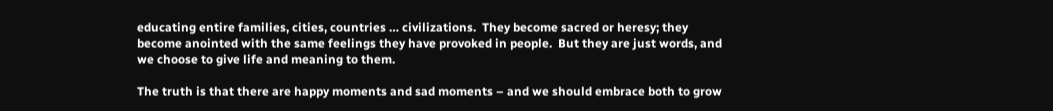educating entire families, cities, countries … civilizations.  They become sacred or heresy; they become anointed with the same feelings they have provoked in people.  But they are just words, and we choose to give life and meaning to them.

The truth is that there are happy moments and sad moments – and we should embrace both to grow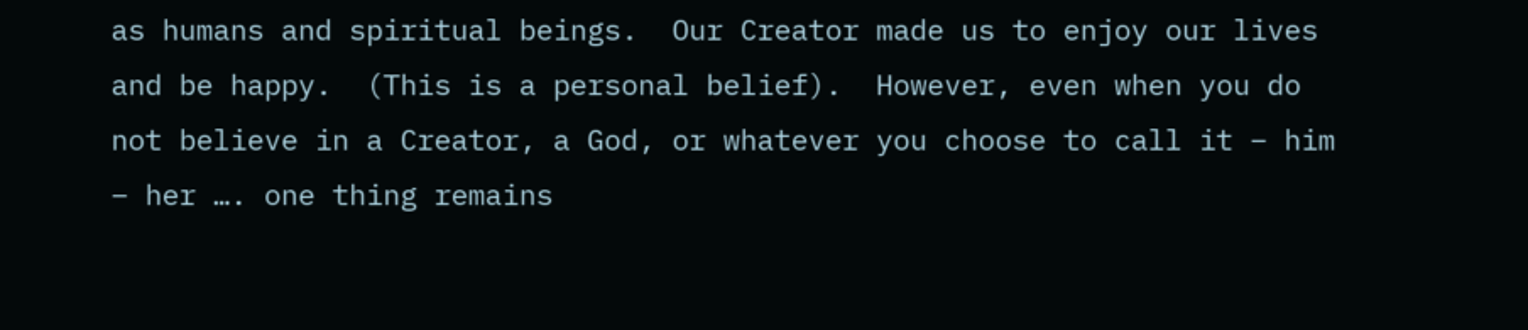as humans and spiritual beings.  Our Creator made us to enjoy our lives and be happy.  (This is a personal belief).  However, even when you do not believe in a Creator, a God, or whatever you choose to call it – him – her …. one thing remains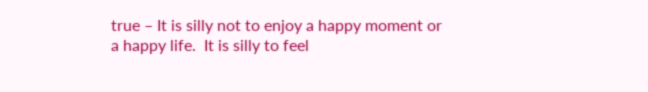true – It is silly not to enjoy a happy moment or a happy life.  It is silly to feel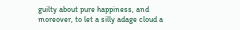guilty about pure happiness, and moreover, to let a silly adage cloud a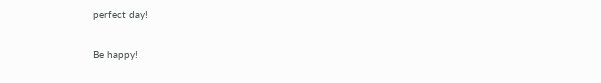perfect day!

Be happy!